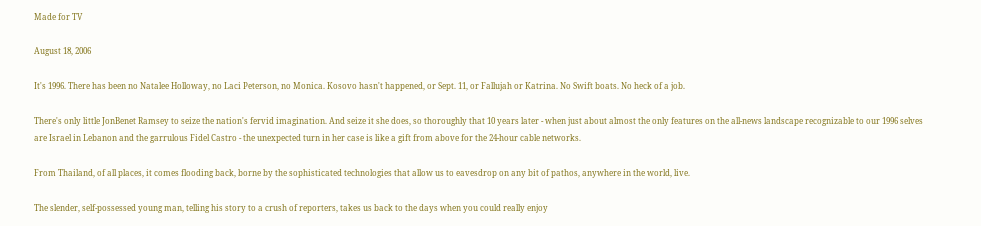Made for TV

August 18, 2006

It's 1996. There has been no Natalee Holloway, no Laci Peterson, no Monica. Kosovo hasn't happened, or Sept. 11, or Fallujah or Katrina. No Swift boats. No heck of a job.

There's only little JonBenet Ramsey to seize the nation's fervid imagination. And seize it she does, so thoroughly that 10 years later - when just about almost the only features on the all-news landscape recognizable to our 1996 selves are Israel in Lebanon and the garrulous Fidel Castro - the unexpected turn in her case is like a gift from above for the 24-hour cable networks.

From Thailand, of all places, it comes flooding back, borne by the sophisticated technologies that allow us to eavesdrop on any bit of pathos, anywhere in the world, live.

The slender, self-possessed young man, telling his story to a crush of reporters, takes us back to the days when you could really enjoy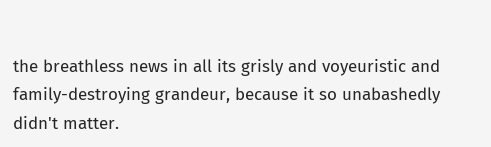the breathless news in all its grisly and voyeuristic and family-destroying grandeur, because it so unabashedly didn't matter.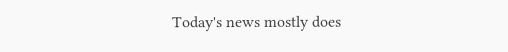Today's news mostly does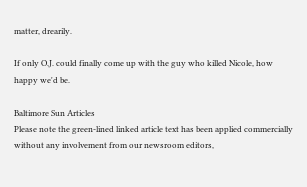matter, drearily.

If only O.J. could finally come up with the guy who killed Nicole, how happy we'd be.

Baltimore Sun Articles
Please note the green-lined linked article text has been applied commercially without any involvement from our newsroom editors,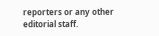reporters or any other editorial staff.